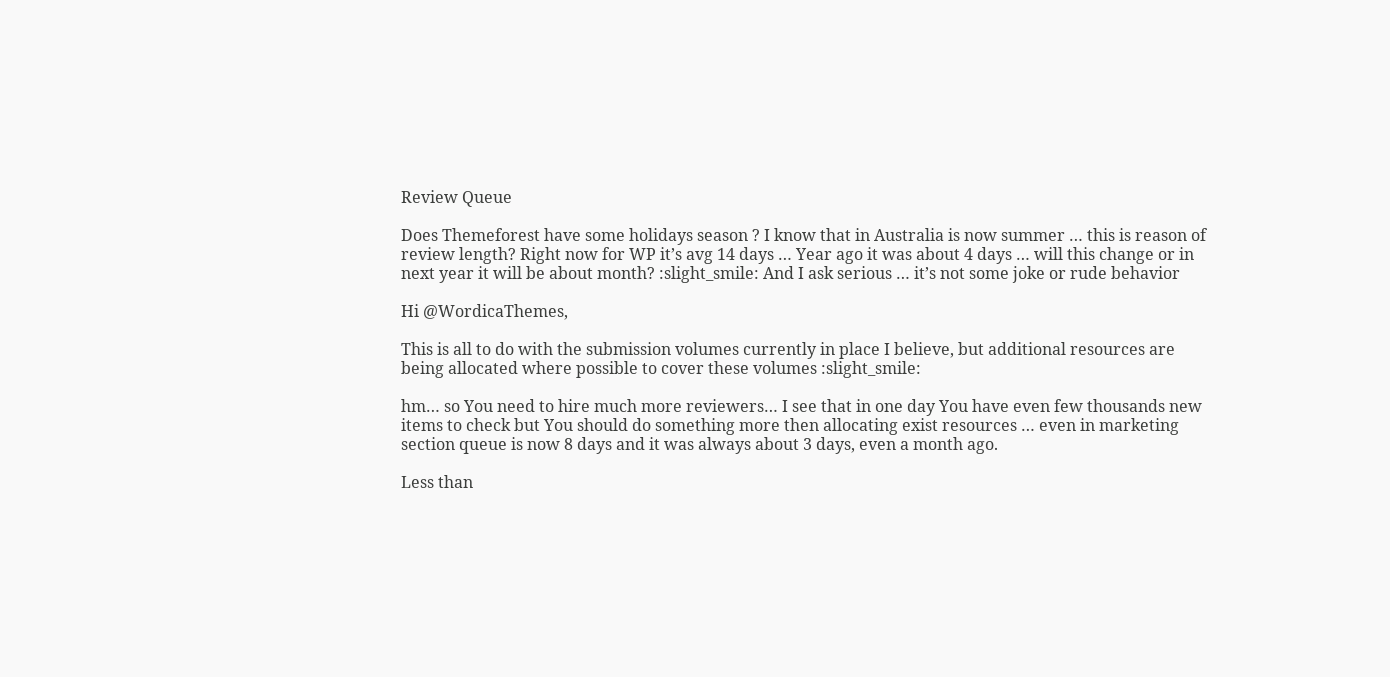Review Queue

Does Themeforest have some holidays season ? I know that in Australia is now summer … this is reason of review length? Right now for WP it’s avg 14 days … Year ago it was about 4 days … will this change or in next year it will be about month? :slight_smile: And I ask serious … it’s not some joke or rude behavior

Hi @WordicaThemes,

This is all to do with the submission volumes currently in place I believe, but additional resources are being allocated where possible to cover these volumes :slight_smile:

hm… so You need to hire much more reviewers… I see that in one day You have even few thousands new items to check but You should do something more then allocating exist resources … even in marketing section queue is now 8 days and it was always about 3 days, even a month ago.

Less than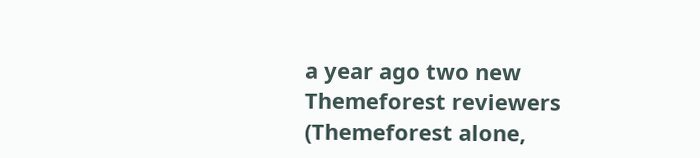a year ago two new Themeforest reviewers (Themeforest alone,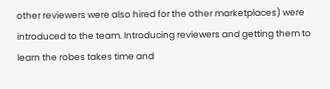other reviewers were also hired for the other marketplaces) were introduced to the team. Introducing reviewers and getting them to learn the robes takes time and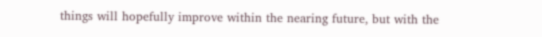things will hopefully improve within the nearing future, but with the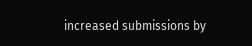increased submissions by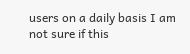users on a daily basis I am not sure if this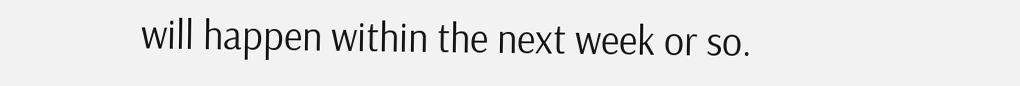will happen within the next week or so.